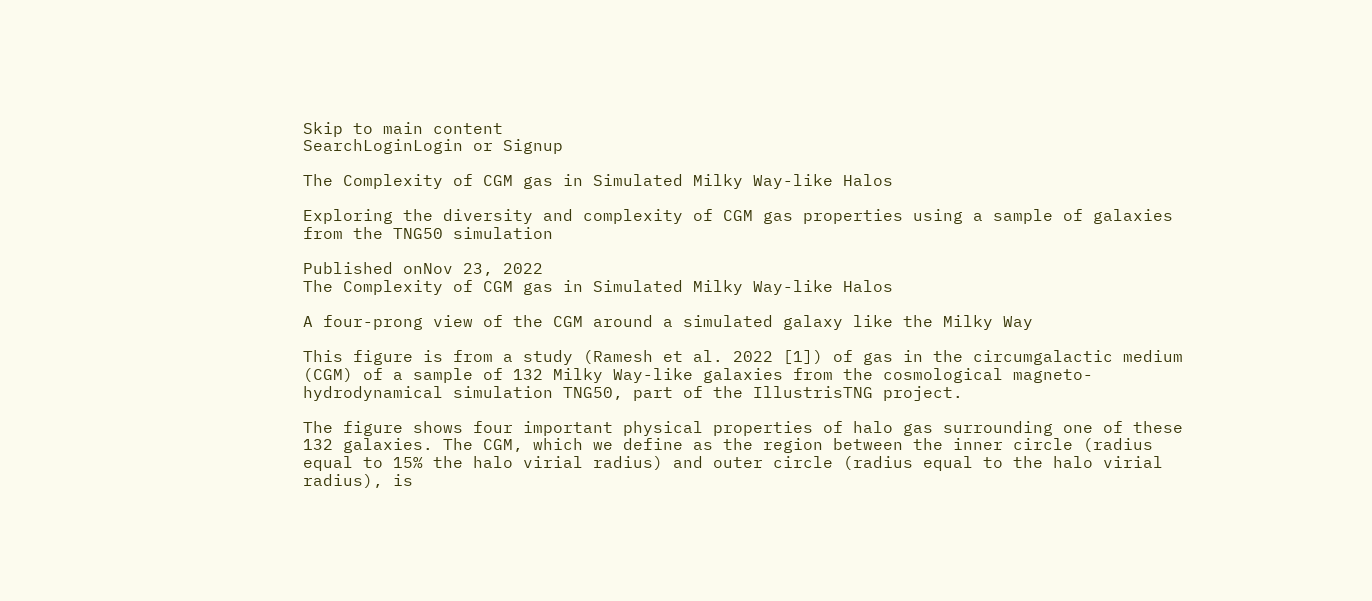Skip to main content
SearchLoginLogin or Signup

The Complexity of CGM gas in Simulated Milky Way-like Halos

Exploring the diversity and complexity of CGM gas properties using a sample of galaxies from the TNG50 simulation

Published onNov 23, 2022
The Complexity of CGM gas in Simulated Milky Way-like Halos

A four-prong view of the CGM around a simulated galaxy like the Milky Way

This figure is from a study (Ramesh et al. 2022 [1]) of gas in the circumgalactic medium (CGM) of a sample of 132 Milky Way-like galaxies from the cosmological magneto-hydrodynamical simulation TNG50, part of the IllustrisTNG project.

The figure shows four important physical properties of halo gas surrounding one of these 132 galaxies. The CGM, which we define as the region between the inner circle (radius equal to 15% the halo virial radius) and outer circle (radius equal to the halo virial radius), is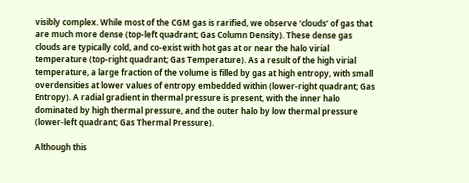visibly complex. While most of the CGM gas is rarified, we observe ‘clouds’ of gas that are much more dense (top-left quadrant; Gas Column Density). These dense gas clouds are typically cold, and co-exist with hot gas at or near the halo virial temperature (top-right quadrant; Gas Temperature). As a result of the high virial temperature, a large fraction of the volume is filled by gas at high entropy, with small overdensities at lower values of entropy embedded within (lower-right quadrant; Gas Entropy). A radial gradient in thermal pressure is present, with the inner halo dominated by high thermal pressure, and the outer halo by low thermal pressure (lower-left quadrant; Gas Thermal Pressure).

Although this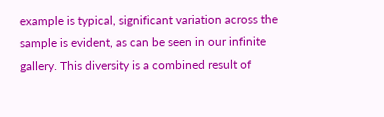example is typical, significant variation across the sample is evident, as can be seen in our infinite gallery. This diversity is a combined result of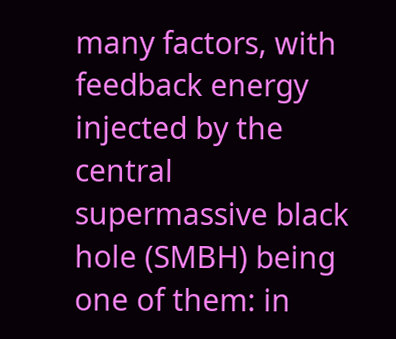many factors, with feedback energy injected by the central supermassive black hole (SMBH) being one of them: in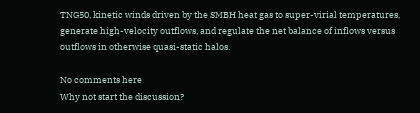TNG50, kinetic winds driven by the SMBH heat gas to super-virial temperatures, generate high-velocity outflows, and regulate the net balance of inflows versus outflows in otherwise quasi-static halos.

No comments here
Why not start the discussion?